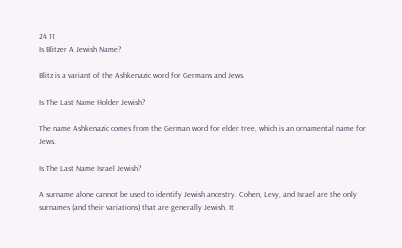24 11
Is Blitzer A Jewish Name?

Blitz is a variant of the Ashkenazic word for Germans and Jews.

Is The Last Name Holder Jewish?

The name Ashkenazic comes from the German word for elder tree, which is an ornamental name for Jews.

Is The Last Name Israel Jewish?

A surname alone cannot be used to identify Jewish ancestry. Cohen, Levy, and Israel are the only surnames (and their variations) that are generally Jewish. It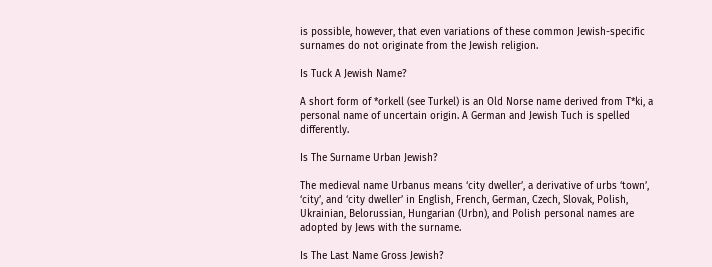is possible, however, that even variations of these common Jewish-specific surnames do not originate from the Jewish religion.

Is Tuck A Jewish Name?

A short form of *orkell (see Turkel) is an Old Norse name derived from T*ki, a personal name of uncertain origin. A German and Jewish Tuch is spelled differently.

Is The Surname Urban Jewish?

The medieval name Urbanus means ‘city dweller’, a derivative of urbs ‘town’, ‘city’, and ‘city dweller’ in English, French, German, Czech, Slovak, Polish, Ukrainian, Belorussian, Hungarian (Urbn), and Polish personal names are adopted by Jews with the surname.

Is The Last Name Gross Jewish?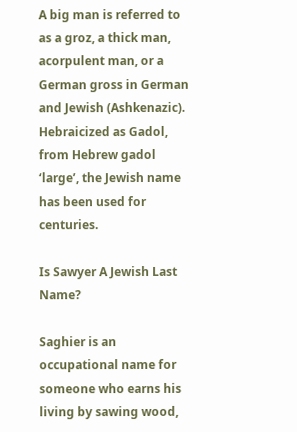A big man is referred to as a groz, a thick man, acorpulent man, or a German gross in German and Jewish (Ashkenazic). Hebraicized as Gadol, from Hebrew gadol ‘large’, the Jewish name has been used for centuries.

Is Sawyer A Jewish Last Name?

Saghier is an occupational name for someone who earns his living by sawing wood,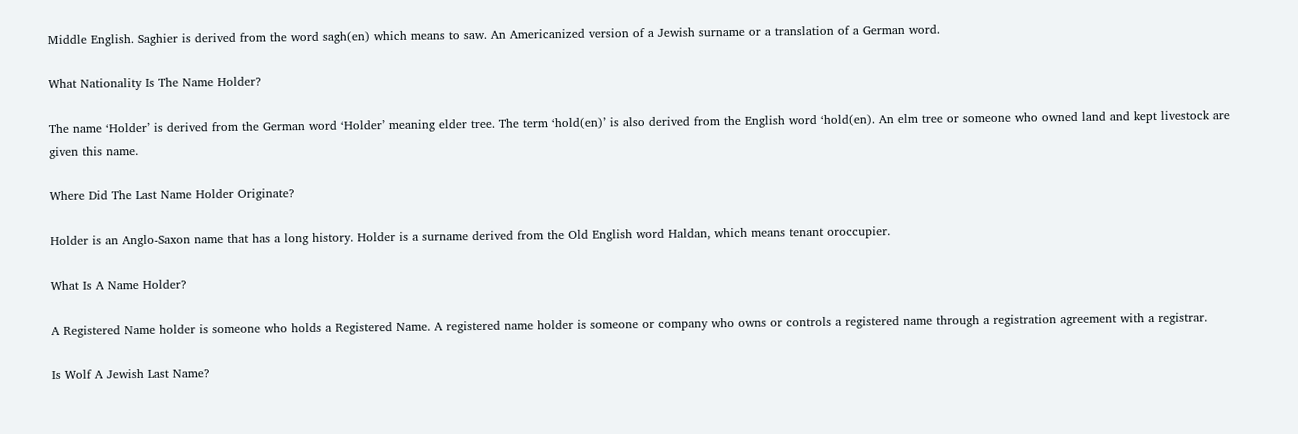Middle English. Saghier is derived from the word sagh(en) which means to saw. An Americanized version of a Jewish surname or a translation of a German word.

What Nationality Is The Name Holder?

The name ‘Holder’ is derived from the German word ‘Holder’ meaning elder tree. The term ‘hold(en)’ is also derived from the English word ‘hold(en). An elm tree or someone who owned land and kept livestock are given this name.

Where Did The Last Name Holder Originate?

Holder is an Anglo-Saxon name that has a long history. Holder is a surname derived from the Old English word Haldan, which means tenant oroccupier.

What Is A Name Holder?

A Registered Name holder is someone who holds a Registered Name. A registered name holder is someone or company who owns or controls a registered name through a registration agreement with a registrar.

Is Wolf A Jewish Last Name?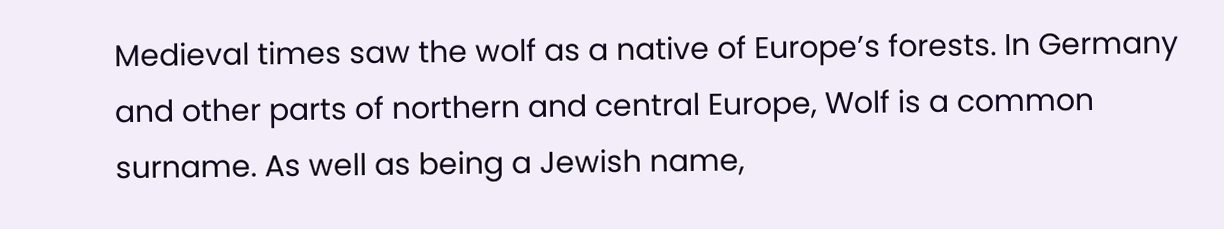Medieval times saw the wolf as a native of Europe’s forests. In Germany and other parts of northern and central Europe, Wolf is a common surname. As well as being a Jewish name,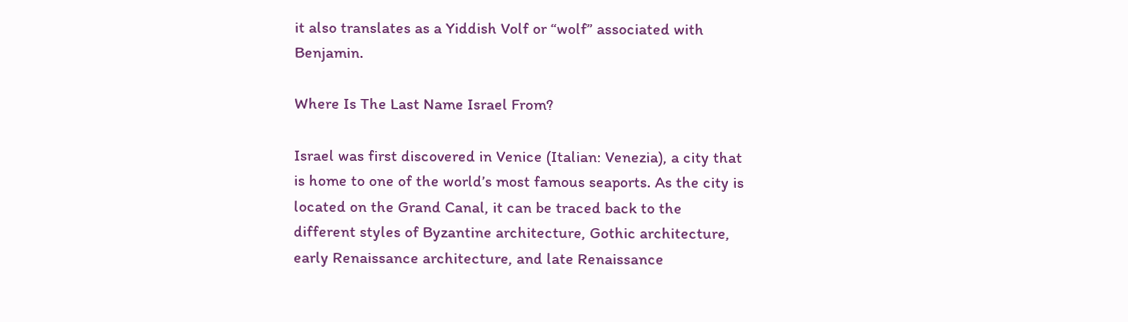it also translates as a Yiddish Volf or “wolf” associated with Benjamin.

Where Is The Last Name Israel From?

Israel was first discovered in Venice (Italian: Venezia), a city that is home to one of the world’s most famous seaports. As the city is located on the Grand Canal, it can be traced back to the different styles of Byzantine architecture, Gothic architecture, early Renaissance architecture, and late Renaissance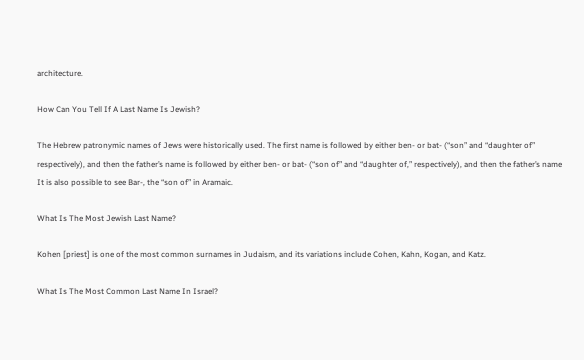architecture.

How Can You Tell If A Last Name Is Jewish?

The Hebrew patronymic names of Jews were historically used. The first name is followed by either ben- or bat- (“son” and “daughter of” respectively), and then the father’s name is followed by either ben- or bat- (“son of” and “daughter of,” respectively), and then the father’s name It is also possible to see Bar-, the “son of” in Aramaic.

What Is The Most Jewish Last Name?

Kohen [priest] is one of the most common surnames in Judaism, and its variations include Cohen, Kahn, Kogan, and Katz.

What Is The Most Common Last Name In Israel?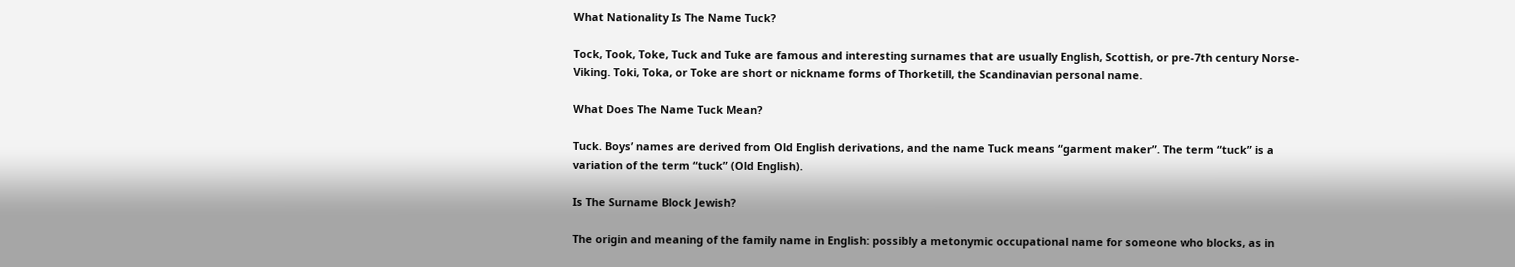What Nationality Is The Name Tuck?

Tock, Took, Toke, Tuck and Tuke are famous and interesting surnames that are usually English, Scottish, or pre-7th century Norse-Viking. Toki, Toka, or Toke are short or nickname forms of Thorketill, the Scandinavian personal name.

What Does The Name Tuck Mean?

Tuck. Boys’ names are derived from Old English derivations, and the name Tuck means “garment maker”. The term “tuck” is a variation of the term “tuck” (Old English).

Is The Surname Block Jewish?

The origin and meaning of the family name in English: possibly a metonymic occupational name for someone who blocks, as in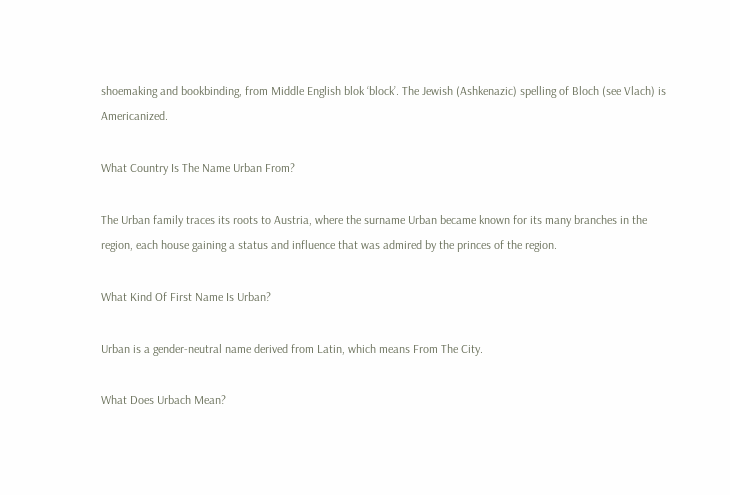shoemaking and bookbinding, from Middle English blok ‘block’. The Jewish (Ashkenazic) spelling of Bloch (see Vlach) is Americanized.

What Country Is The Name Urban From?

The Urban family traces its roots to Austria, where the surname Urban became known for its many branches in the region, each house gaining a status and influence that was admired by the princes of the region.

What Kind Of First Name Is Urban?

Urban is a gender-neutral name derived from Latin, which means From The City.

What Does Urbach Mean?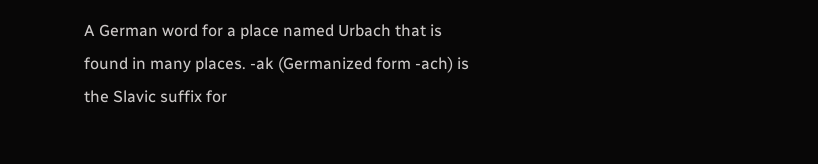A German word for a place named Urbach that is found in many places. -ak (Germanized form -ach) is the Slavic suffix for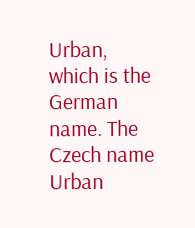Urban, which is the German name. The Czech name Urban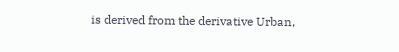is derived from the derivative Urban,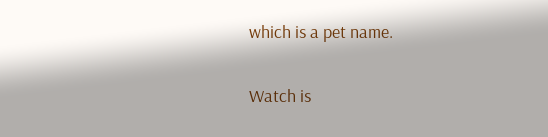which is a pet name.

Watch is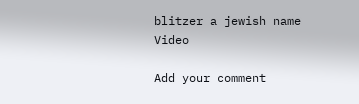blitzer a jewish name Video

Add your comment